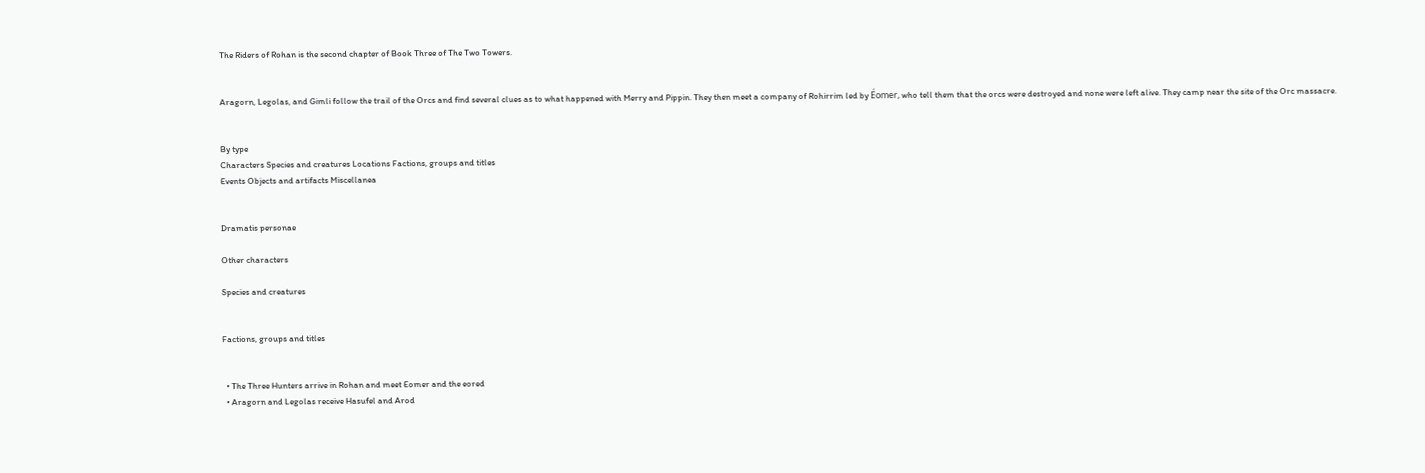The Riders of Rohan is the second chapter of Book Three of The Two Towers.


Aragorn, Legolas, and Gimli follow the trail of the Orcs and find several clues as to what happened with Merry and Pippin. They then meet a company of Rohirrim led by Éomer, who tell them that the orcs were destroyed and none were left alive. They camp near the site of the Orc massacre.


By type
Characters Species and creatures Locations Factions, groups and titles
Events Objects and artifacts Miscellanea


Dramatis personae

Other characters

Species and creatures


Factions, groups and titles


  • The Three Hunters arrive in Rohan and meet Eomer and the eored
  • Aragorn and Legolas receive Hasufel and Arod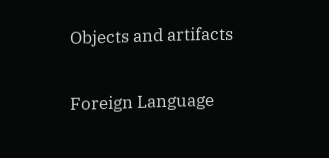Objects and artifacts


Foreign Language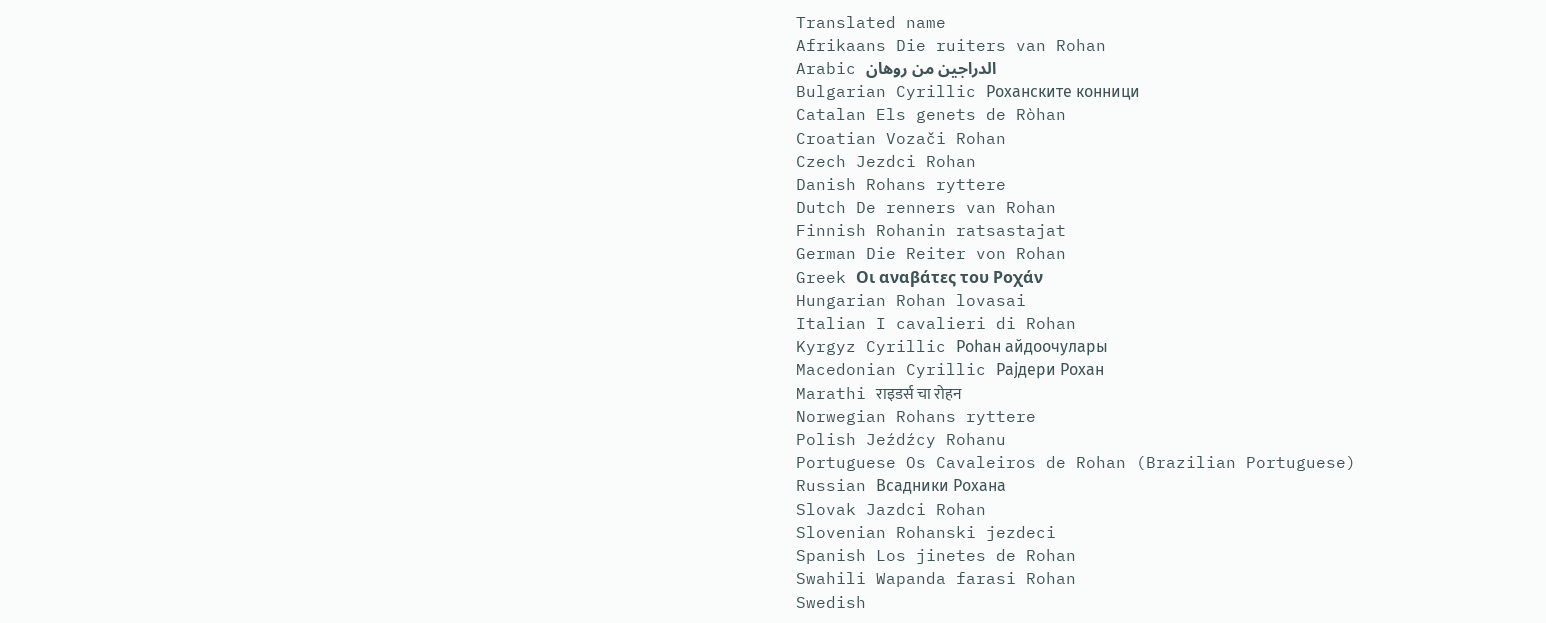Translated name
Afrikaans Die ruiters van Rohan
Arabic الدراجين من روهان
Bulgarian Cyrillic Роханските конници
Catalan Els genets de Ròhan
Croatian Vozači Rohan
Czech Jezdci Rohan
Danish Rohans ryttere
Dutch De renners van Rohan
Finnish Rohanin ratsastajat
German Die Reiter von Rohan
Greek Οι αναβάτες του Ροχάν
Hungarian Rohan lovasai
Italian I cavalieri di Rohan
Kyrgyz Cyrillic Роhан айдоочулары
Macedonian Cyrillic Рајдери Рохан
Marathi राइडर्स चा रोहन
Norwegian Rohans ryttere
Polish Jeźdźcy Rohanu
Portuguese Os Cavaleiros de Rohan (Brazilian Portuguese)
Russian Всадники Рохана
Slovak Jazdci Rohan
Slovenian Rohanski jezdeci
Spanish Los jinetes de Rohan
Swahili Wapanda farasi Rohan
Swedish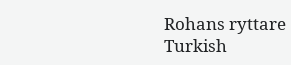Rohans ryttare
Turkish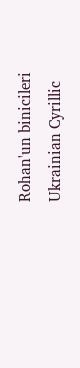Rohan'un binicileri
Ukrainian Cyrillic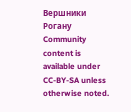Вершники Рогану
Community content is available under CC-BY-SA unless otherwise noted.